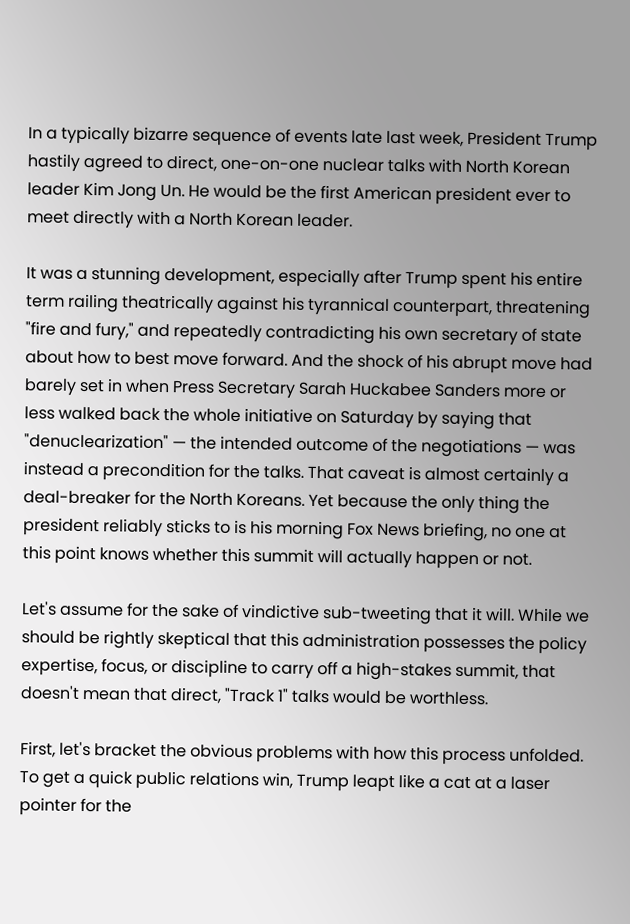In a typically bizarre sequence of events late last week, President Trump hastily agreed to direct, one-on-one nuclear talks with North Korean leader Kim Jong Un. He would be the first American president ever to meet directly with a North Korean leader.

It was a stunning development, especially after Trump spent his entire term railing theatrically against his tyrannical counterpart, threatening "fire and fury," and repeatedly contradicting his own secretary of state about how to best move forward. And the shock of his abrupt move had barely set in when Press Secretary Sarah Huckabee Sanders more or less walked back the whole initiative on Saturday by saying that "denuclearization" — the intended outcome of the negotiations — was instead a precondition for the talks. That caveat is almost certainly a deal-breaker for the North Koreans. Yet because the only thing the president reliably sticks to is his morning Fox News briefing, no one at this point knows whether this summit will actually happen or not.

Let's assume for the sake of vindictive sub-tweeting that it will. While we should be rightly skeptical that this administration possesses the policy expertise, focus, or discipline to carry off a high-stakes summit, that doesn't mean that direct, "Track 1" talks would be worthless.

First, let's bracket the obvious problems with how this process unfolded. To get a quick public relations win, Trump leapt like a cat at a laser pointer for the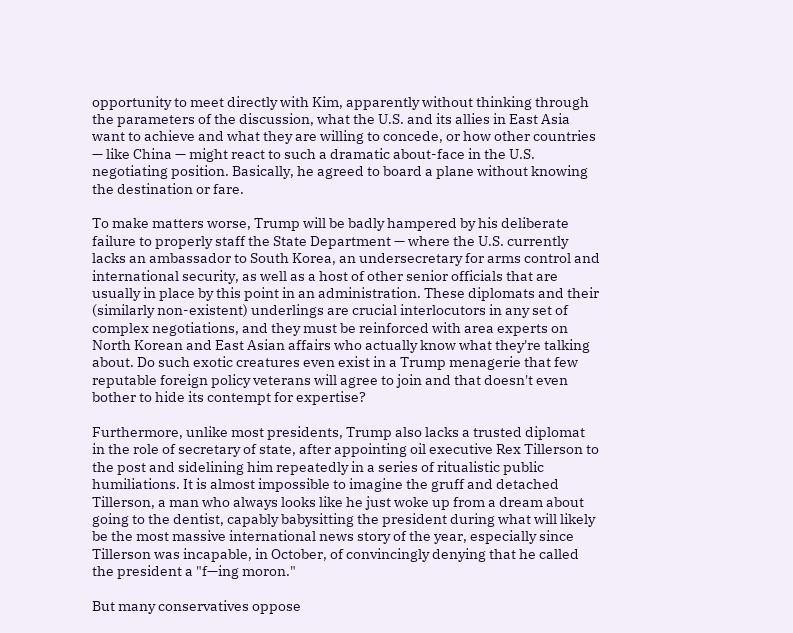opportunity to meet directly with Kim, apparently without thinking through the parameters of the discussion, what the U.S. and its allies in East Asia want to achieve and what they are willing to concede, or how other countries — like China — might react to such a dramatic about-face in the U.S. negotiating position. Basically, he agreed to board a plane without knowing the destination or fare.

To make matters worse, Trump will be badly hampered by his deliberate failure to properly staff the State Department — where the U.S. currently lacks an ambassador to South Korea, an undersecretary for arms control and international security, as well as a host of other senior officials that are usually in place by this point in an administration. These diplomats and their (similarly non-existent) underlings are crucial interlocutors in any set of complex negotiations, and they must be reinforced with area experts on North Korean and East Asian affairs who actually know what they're talking about. Do such exotic creatures even exist in a Trump menagerie that few reputable foreign policy veterans will agree to join and that doesn't even bother to hide its contempt for expertise?

Furthermore, unlike most presidents, Trump also lacks a trusted diplomat in the role of secretary of state, after appointing oil executive Rex Tillerson to the post and sidelining him repeatedly in a series of ritualistic public humiliations. It is almost impossible to imagine the gruff and detached Tillerson, a man who always looks like he just woke up from a dream about going to the dentist, capably babysitting the president during what will likely be the most massive international news story of the year, especially since Tillerson was incapable, in October, of convincingly denying that he called the president a "f—ing moron."

But many conservatives oppose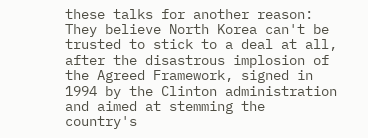these talks for another reason: They believe North Korea can't be trusted to stick to a deal at all, after the disastrous implosion of the Agreed Framework, signed in 1994 by the Clinton administration and aimed at stemming the country's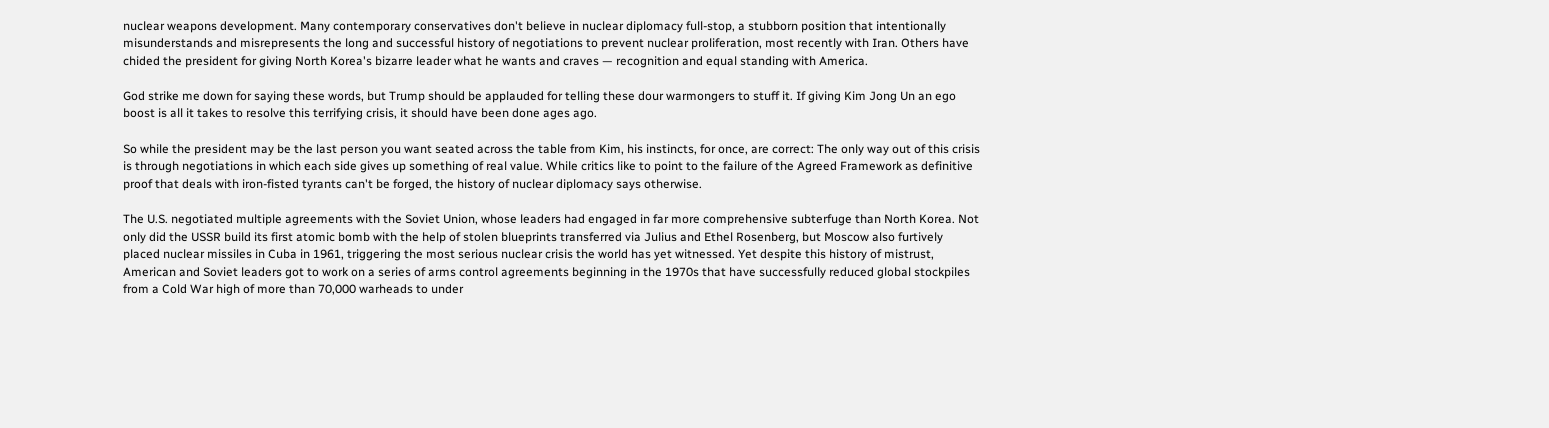nuclear weapons development. Many contemporary conservatives don't believe in nuclear diplomacy full-stop, a stubborn position that intentionally misunderstands and misrepresents the long and successful history of negotiations to prevent nuclear proliferation, most recently with Iran. Others have chided the president for giving North Korea's bizarre leader what he wants and craves — recognition and equal standing with America.

God strike me down for saying these words, but Trump should be applauded for telling these dour warmongers to stuff it. If giving Kim Jong Un an ego boost is all it takes to resolve this terrifying crisis, it should have been done ages ago.

So while the president may be the last person you want seated across the table from Kim, his instincts, for once, are correct: The only way out of this crisis is through negotiations in which each side gives up something of real value. While critics like to point to the failure of the Agreed Framework as definitive proof that deals with iron-fisted tyrants can't be forged, the history of nuclear diplomacy says otherwise.

The U.S. negotiated multiple agreements with the Soviet Union, whose leaders had engaged in far more comprehensive subterfuge than North Korea. Not only did the USSR build its first atomic bomb with the help of stolen blueprints transferred via Julius and Ethel Rosenberg, but Moscow also furtively placed nuclear missiles in Cuba in 1961, triggering the most serious nuclear crisis the world has yet witnessed. Yet despite this history of mistrust, American and Soviet leaders got to work on a series of arms control agreements beginning in the 1970s that have successfully reduced global stockpiles from a Cold War high of more than 70,000 warheads to under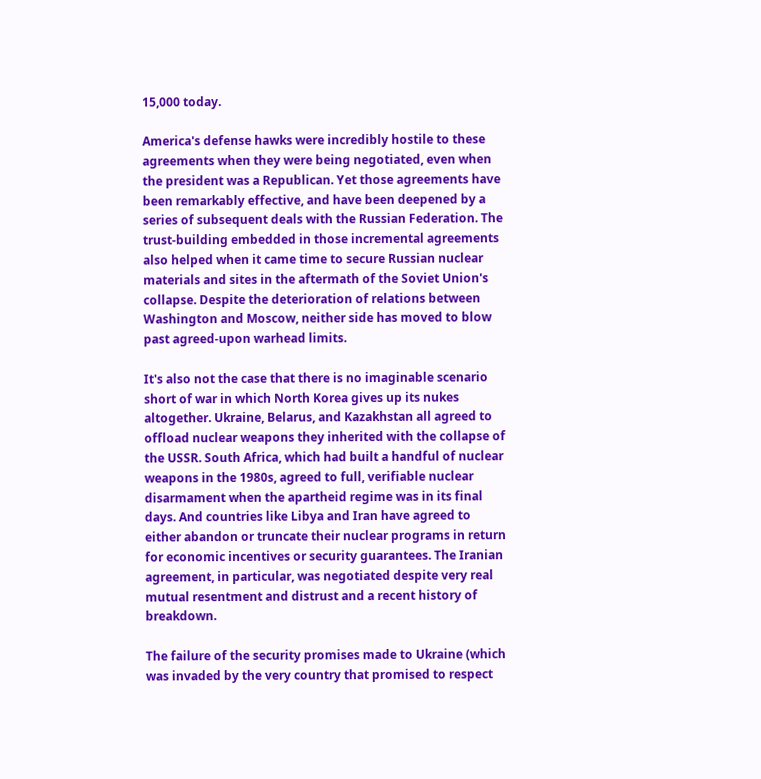15,000 today.

America's defense hawks were incredibly hostile to these agreements when they were being negotiated, even when the president was a Republican. Yet those agreements have been remarkably effective, and have been deepened by a series of subsequent deals with the Russian Federation. The trust-building embedded in those incremental agreements also helped when it came time to secure Russian nuclear materials and sites in the aftermath of the Soviet Union's collapse. Despite the deterioration of relations between Washington and Moscow, neither side has moved to blow past agreed-upon warhead limits.

It's also not the case that there is no imaginable scenario short of war in which North Korea gives up its nukes altogether. Ukraine, Belarus, and Kazakhstan all agreed to offload nuclear weapons they inherited with the collapse of the USSR. South Africa, which had built a handful of nuclear weapons in the 1980s, agreed to full, verifiable nuclear disarmament when the apartheid regime was in its final days. And countries like Libya and Iran have agreed to either abandon or truncate their nuclear programs in return for economic incentives or security guarantees. The Iranian agreement, in particular, was negotiated despite very real mutual resentment and distrust and a recent history of breakdown.

The failure of the security promises made to Ukraine (which was invaded by the very country that promised to respect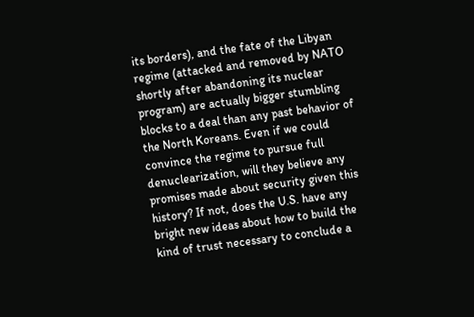its borders), and the fate of the Libyan regime (attacked and removed by NATO shortly after abandoning its nuclear program) are actually bigger stumbling blocks to a deal than any past behavior of the North Koreans. Even if we could convince the regime to pursue full denuclearization, will they believe any promises made about security given this history? If not, does the U.S. have any bright new ideas about how to build the kind of trust necessary to conclude a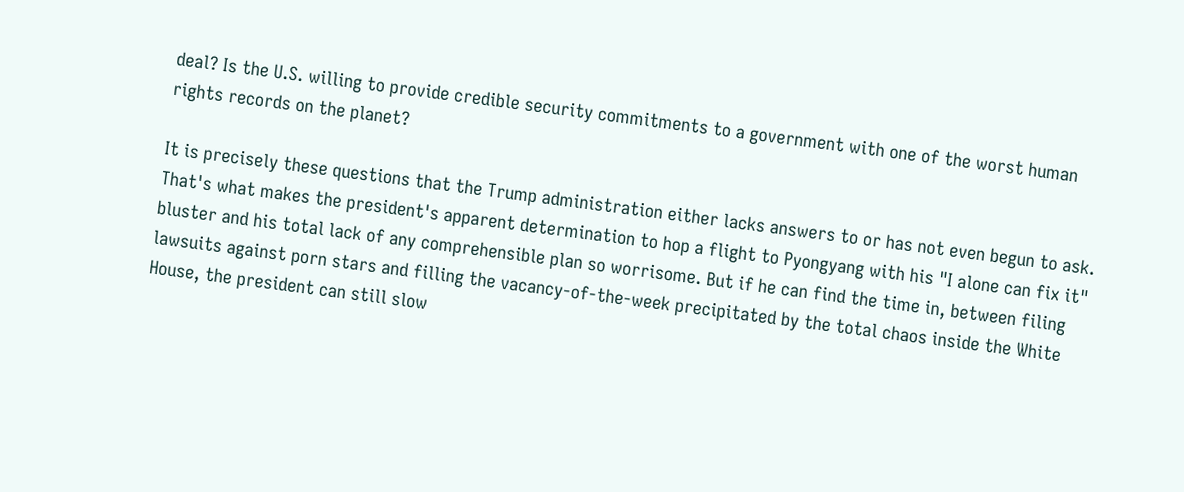deal? Is the U.S. willing to provide credible security commitments to a government with one of the worst human rights records on the planet?

It is precisely these questions that the Trump administration either lacks answers to or has not even begun to ask. That's what makes the president's apparent determination to hop a flight to Pyongyang with his "I alone can fix it" bluster and his total lack of any comprehensible plan so worrisome. But if he can find the time in, between filing lawsuits against porn stars and filling the vacancy-of-the-week precipitated by the total chaos inside the White House, the president can still slow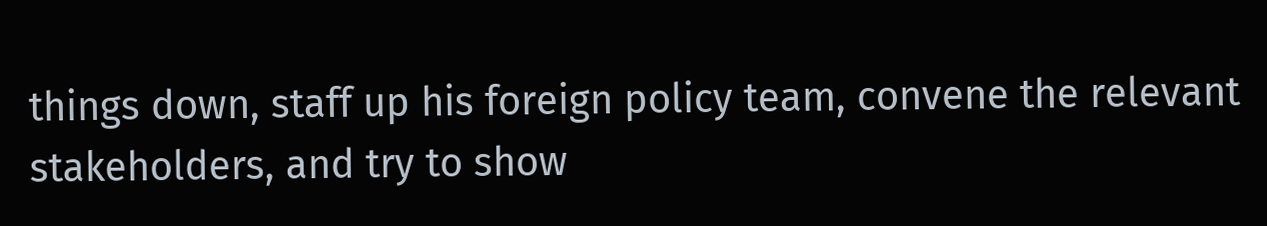things down, staff up his foreign policy team, convene the relevant stakeholders, and try to show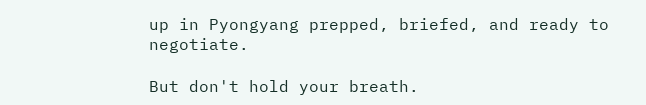up in Pyongyang prepped, briefed, and ready to negotiate.

But don't hold your breath.